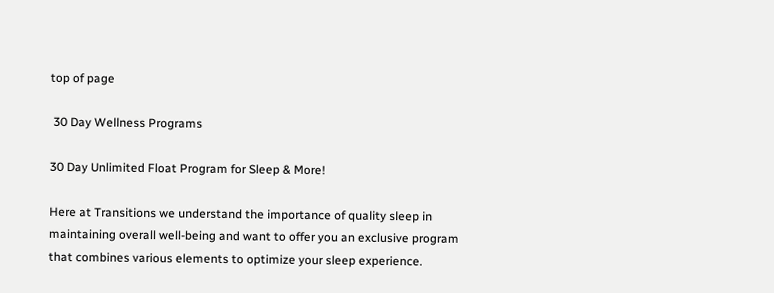top of page

 30 Day Wellness Programs

30 Day Unlimited Float Program for Sleep & More!

Here at Transitions we understand the importance of quality sleep in maintaining overall well-being and want to offer you an exclusive program that combines various elements to optimize your sleep experience.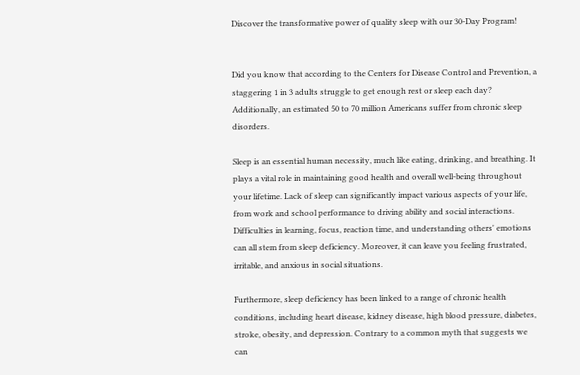Discover the transformative power of quality sleep with our 30-Day Program!


Did you know that according to the Centers for Disease Control and Prevention, a staggering 1 in 3 adults struggle to get enough rest or sleep each day? Additionally, an estimated 50 to 70 million Americans suffer from chronic sleep disorders.

Sleep is an essential human necessity, much like eating, drinking, and breathing. It plays a vital role in maintaining good health and overall well-being throughout your lifetime. Lack of sleep can significantly impact various aspects of your life, from work and school performance to driving ability and social interactions. Difficulties in learning, focus, reaction time, and understanding others' emotions can all stem from sleep deficiency. Moreover, it can leave you feeling frustrated, irritable, and anxious in social situations.

Furthermore, sleep deficiency has been linked to a range of chronic health conditions, including heart disease, kidney disease, high blood pressure, diabetes, stroke, obesity, and depression. Contrary to a common myth that suggests we can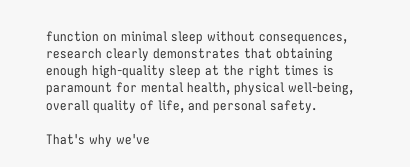function on minimal sleep without consequences, research clearly demonstrates that obtaining enough high-quality sleep at the right times is paramount for mental health, physical well-being, overall quality of life, and personal safety.

That's why we've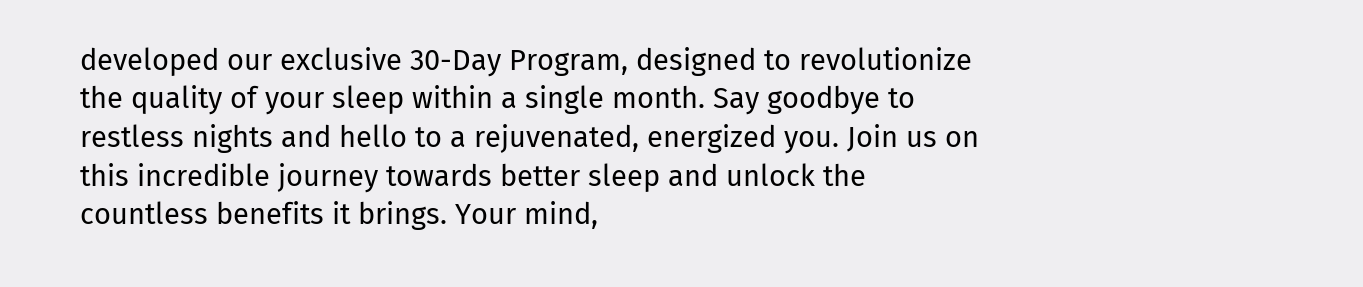developed our exclusive 30-Day Program, designed to revolutionize the quality of your sleep within a single month. Say goodbye to restless nights and hello to a rejuvenated, energized you. Join us on this incredible journey towards better sleep and unlock the countless benefits it brings. Your mind,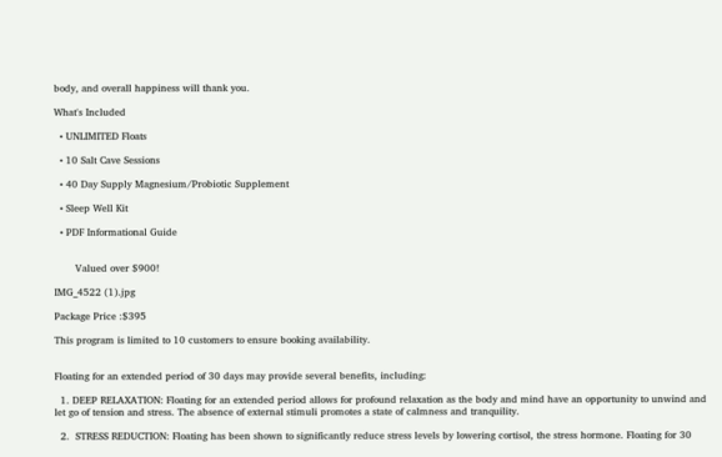body, and overall happiness will thank you.

What's Included

  • UNLIMITED Floats

  • 10 Salt Cave Sessions

  • 40 Day Supply Magnesium/Probiotic Supplement

  • Sleep Well Kit

  • PDF Informational Guide


       Valued over $900!

IMG_4522 (1).jpg

Package Price :$395

This program is limited to 10 customers to ensure booking availability.


Floating for an extended period of 30 days may provide several benefits, including:

  1. DEEP RELAXATION: Floating for an extended period allows for profound relaxation as the body and mind have an opportunity to unwind and let go of tension and stress. The absence of external stimuli promotes a state of calmness and tranquility.

  2.  STRESS REDUCTION: Floating has been shown to significantly reduce stress levels by lowering cortisol, the stress hormone. Floating for 30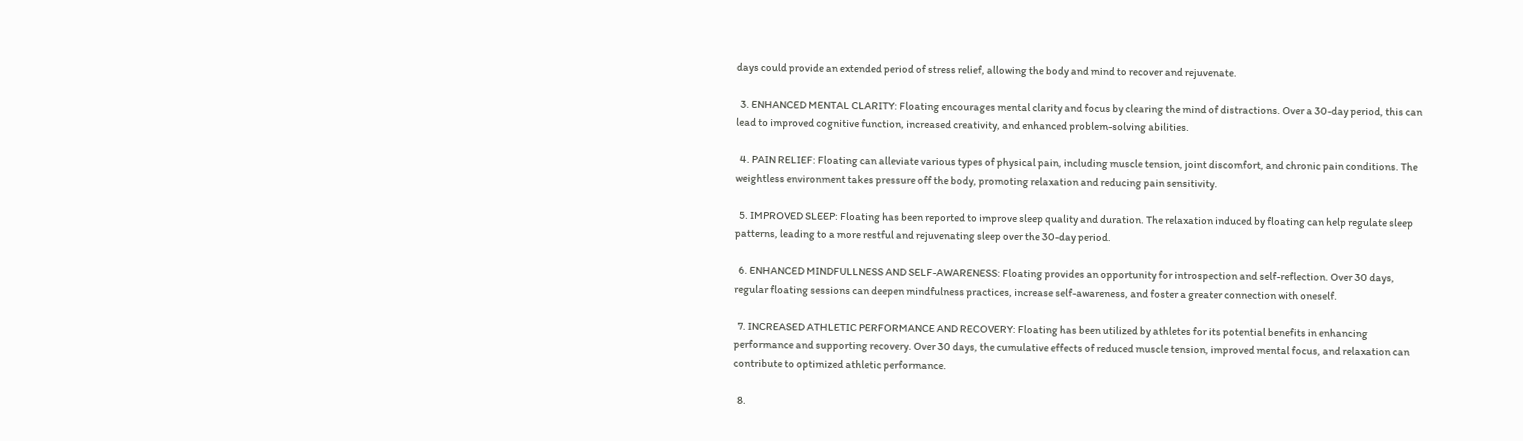days could provide an extended period of stress relief, allowing the body and mind to recover and rejuvenate.

  3. ENHANCED MENTAL CLARITY: Floating encourages mental clarity and focus by clearing the mind of distractions. Over a 30-day period, this can lead to improved cognitive function, increased creativity, and enhanced problem-solving abilities.

  4. PAIN RELIEF: Floating can alleviate various types of physical pain, including muscle tension, joint discomfort, and chronic pain conditions. The weightless environment takes pressure off the body, promoting relaxation and reducing pain sensitivity.

  5. IMPROVED SLEEP: Floating has been reported to improve sleep quality and duration. The relaxation induced by floating can help regulate sleep patterns, leading to a more restful and rejuvenating sleep over the 30-day period.

  6. ENHANCED MINDFULLNESS AND SELF-AWARENESS: Floating provides an opportunity for introspection and self-reflection. Over 30 days, regular floating sessions can deepen mindfulness practices, increase self-awareness, and foster a greater connection with oneself.

  7. INCREASED ATHLETIC PERFORMANCE AND RECOVERY: Floating has been utilized by athletes for its potential benefits in enhancing performance and supporting recovery. Over 30 days, the cumulative effects of reduced muscle tension, improved mental focus, and relaxation can contribute to optimized athletic performance.

  8.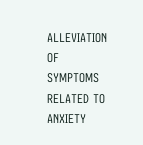ALLEVIATION OF SYMPTOMS RELATED TO ANXIETY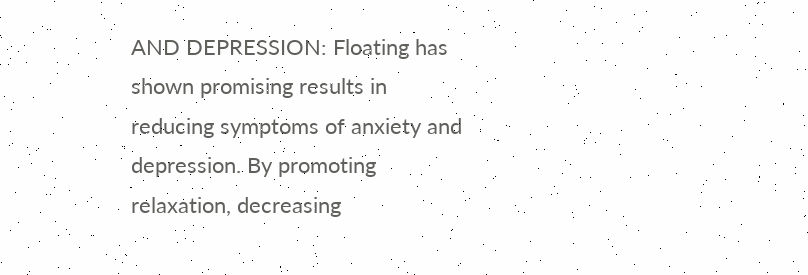AND DEPRESSION: Floating has shown promising results in reducing symptoms of anxiety and depression. By promoting relaxation, decreasing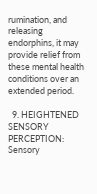rumination, and releasing endorphins, it may provide relief from these mental health conditions over an extended period.

  9. HEIGHTENED SENSORY PERCEPTION: Sensory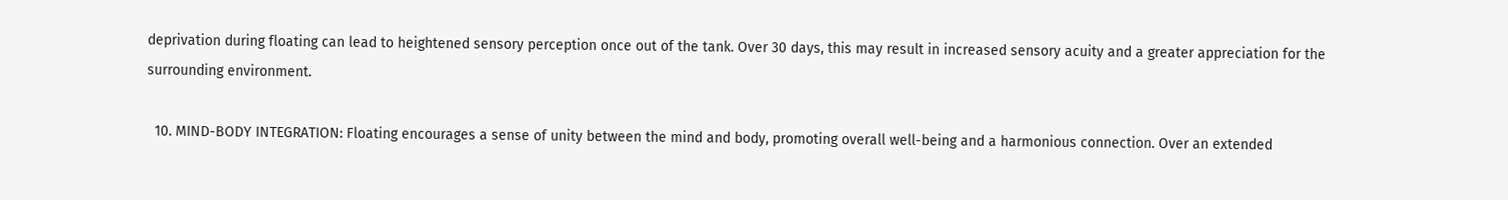deprivation during floating can lead to heightened sensory perception once out of the tank. Over 30 days, this may result in increased sensory acuity and a greater appreciation for the surrounding environment.

  10. MIND-BODY INTEGRATION: Floating encourages a sense of unity between the mind and body, promoting overall well-being and a harmonious connection. Over an extended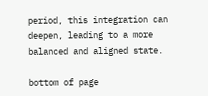period, this integration can deepen, leading to a more balanced and aligned state.

bottom of page